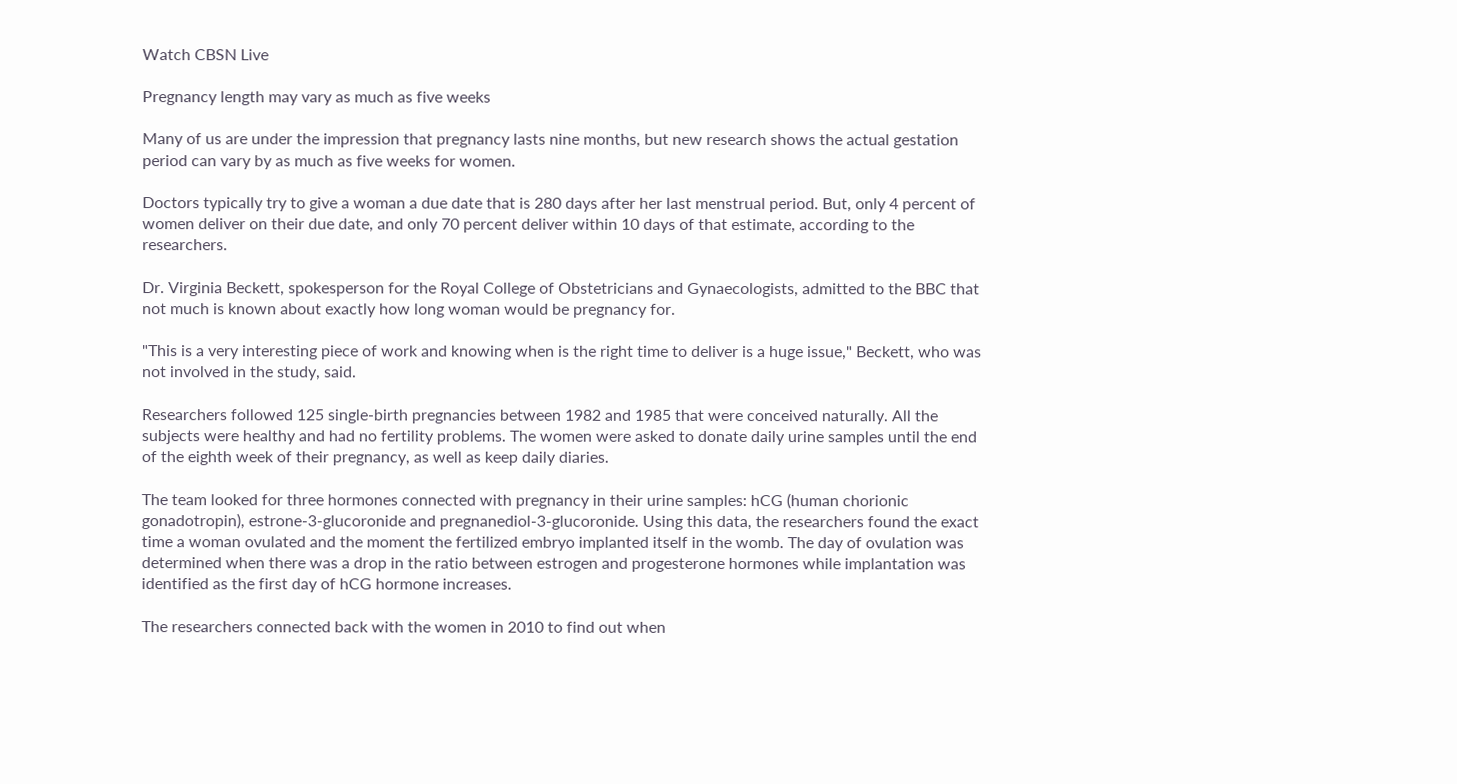Watch CBSN Live

Pregnancy length may vary as much as five weeks

Many of us are under the impression that pregnancy lasts nine months, but new research shows the actual gestation period can vary by as much as five weeks for women.

Doctors typically try to give a woman a due date that is 280 days after her last menstrual period. But, only 4 percent of women deliver on their due date, and only 70 percent deliver within 10 days of that estimate, according to the researchers.

Dr. Virginia Beckett, spokesperson for the Royal College of Obstetricians and Gynaecologists, admitted to the BBC that not much is known about exactly how long woman would be pregnancy for.

"This is a very interesting piece of work and knowing when is the right time to deliver is a huge issue," Beckett, who was not involved in the study, said.

Researchers followed 125 single-birth pregnancies between 1982 and 1985 that were conceived naturally. All the subjects were healthy and had no fertility problems. The women were asked to donate daily urine samples until the end of the eighth week of their pregnancy, as well as keep daily diaries.

The team looked for three hormones connected with pregnancy in their urine samples: hCG (human chorionic gonadotropin), estrone-3-glucoronide and pregnanediol-3-glucoronide. Using this data, the researchers found the exact time a woman ovulated and the moment the fertilized embryo implanted itself in the womb. The day of ovulation was determined when there was a drop in the ratio between estrogen and progesterone hormones while implantation was identified as the first day of hCG hormone increases.

The researchers connected back with the women in 2010 to find out when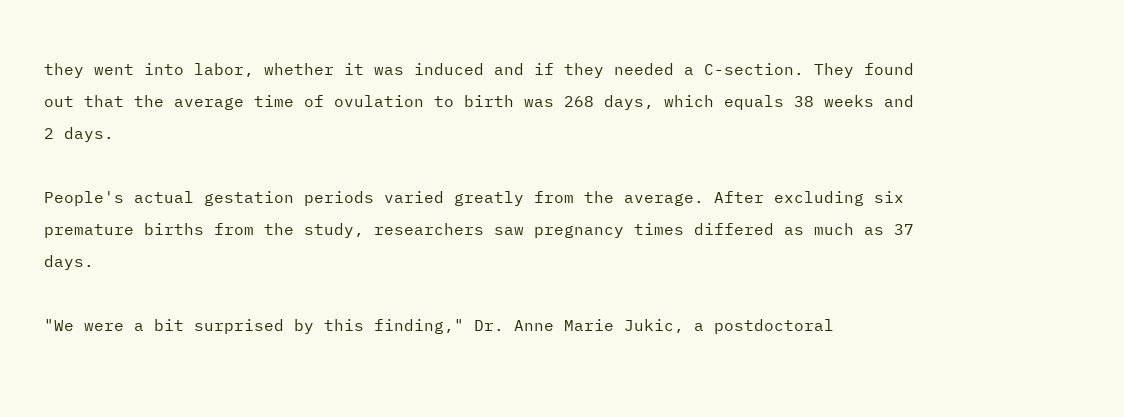they went into labor, whether it was induced and if they needed a C-section. They found out that the average time of ovulation to birth was 268 days, which equals 38 weeks and 2 days.

People's actual gestation periods varied greatly from the average. After excluding six premature births from the study, researchers saw pregnancy times differed as much as 37 days.

"We were a bit surprised by this finding," Dr. Anne Marie Jukic, a postdoctoral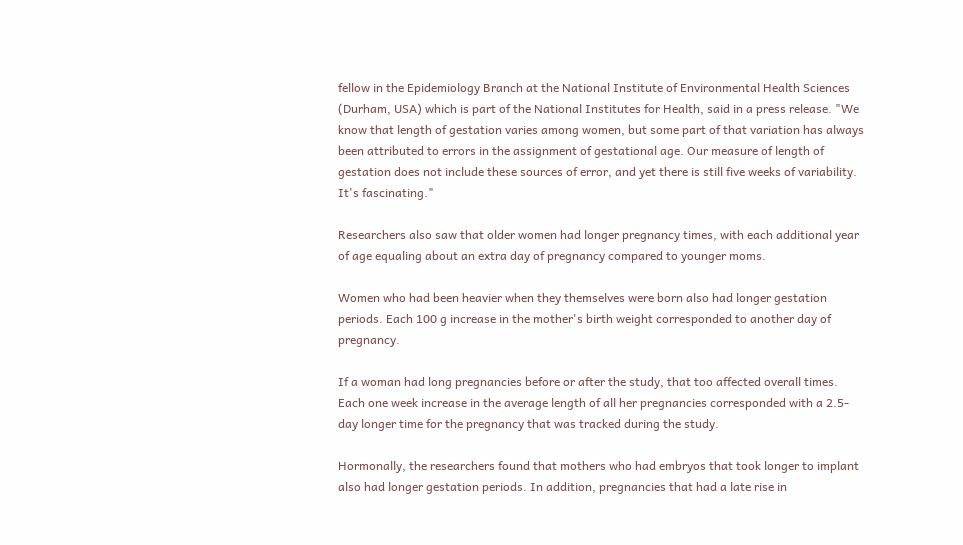fellow in the Epidemiology Branch at the National Institute of Environmental Health Sciences (Durham, USA) which is part of the National Institutes for Health, said in a press release. "We know that length of gestation varies among women, but some part of that variation has always been attributed to errors in the assignment of gestational age. Our measure of length of gestation does not include these sources of error, and yet there is still five weeks of variability. It's fascinating."

Researchers also saw that older women had longer pregnancy times, with each additional year of age equaling about an extra day of pregnancy compared to younger moms.

Women who had been heavier when they themselves were born also had longer gestation periods. Each 100 g increase in the mother's birth weight corresponded to another day of pregnancy.

If a woman had long pregnancies before or after the study, that too affected overall times. Each one week increase in the average length of all her pregnancies corresponded with a 2.5-day longer time for the pregnancy that was tracked during the study.

Hormonally, the researchers found that mothers who had embryos that took longer to implant also had longer gestation periods. In addition, pregnancies that had a late rise in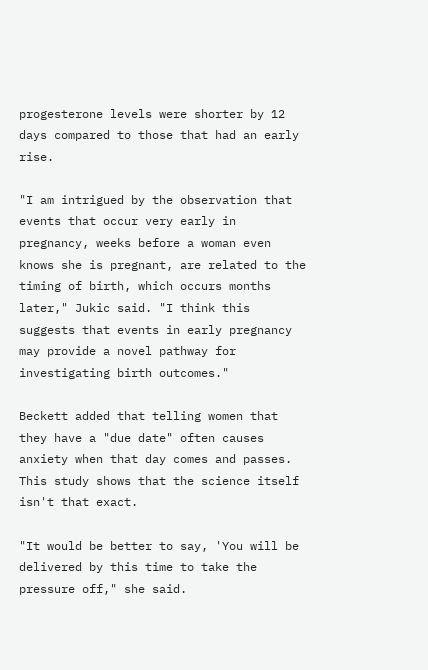progesterone levels were shorter by 12 days compared to those that had an early rise.

"I am intrigued by the observation that events that occur very early in pregnancy, weeks before a woman even knows she is pregnant, are related to the timing of birth, which occurs months later," Jukic said. "I think this suggests that events in early pregnancy may provide a novel pathway for investigating birth outcomes."

Beckett added that telling women that they have a "due date" often causes anxiety when that day comes and passes. This study shows that the science itself isn't that exact.

"It would be better to say, 'You will be delivered by this time to take the pressure off," she said.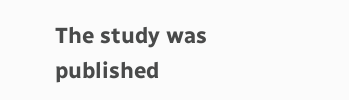The study was published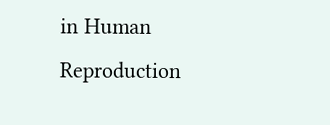in Human Reproduction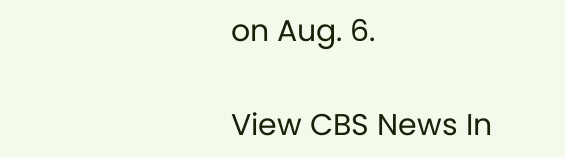on Aug. 6.

View CBS News In